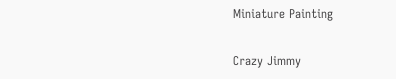Miniature Painting

Crazy Jimmy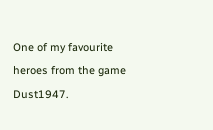One of my favourite heroes from the game Dust1947.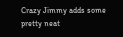Crazy Jimmy adds some pretty neat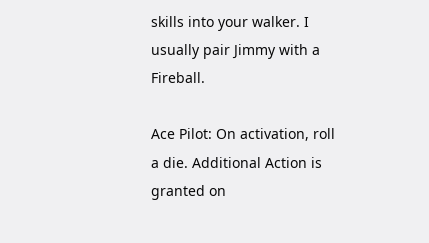skills into your walker. I usually pair Jimmy with a Fireball.

Ace Pilot: On activation, roll a die. Additional Action is granted on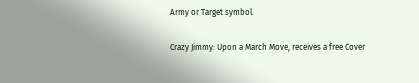Army or Target symbol.

Crazy Jimmy: Upon a March Move, receives a free Cover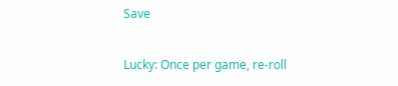Save

Lucky: Once per game, re-roll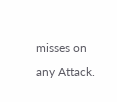misses on any Attack.